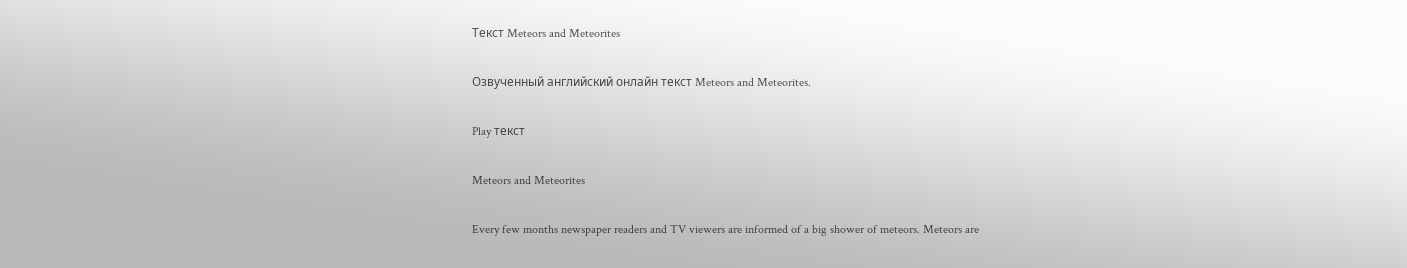Текст Meteors and Meteorites

Озвученный английский онлайн текст Meteors and Meteorites.

Play текст

Meteors and Meteorites

Every few months newspaper readers and TV viewers are informed of a big shower of meteors. Meteors are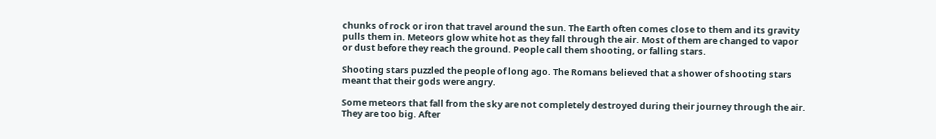chunks of rock or iron that travel around the sun. The Earth often comes close to them and its gravity pulls them in. Meteors glow white hot as they fall through the air. Most of them are changed to vapor or dust before they reach the ground. People call them shooting, or falling stars.

Shooting stars puzzled the people of long ago. The Romans believed that a shower of shooting stars meant that their gods were angry.

Some meteors that fall from the sky are not completely destroyed during their journey through the air. They are too big. After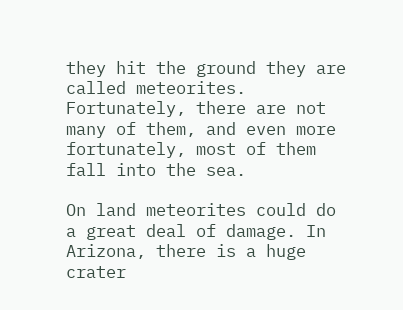they hit the ground they are called meteorites. Fortunately, there are not many of them, and even more fortunately, most of them fall into the sea.

On land meteorites could do a great deal of damage. In Arizona, there is a huge crater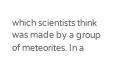which scientists think was made by a group of meteorites. In a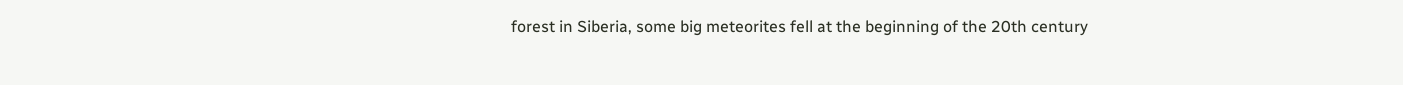forest in Siberia, some big meteorites fell at the beginning of the 20th century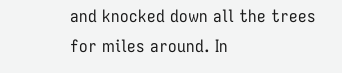and knocked down all the trees for miles around. In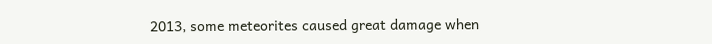2013, some meteorites caused great damage when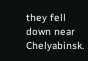they fell down near Chelyabinsk.